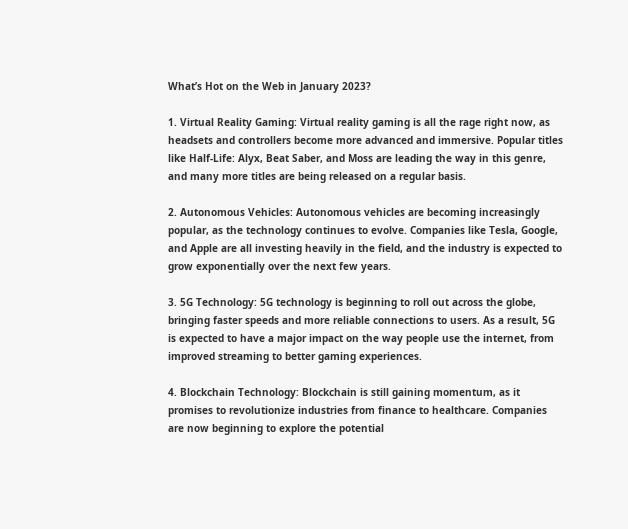What’s Hot on the Web in January 2023?

1. Virtual Reality Gaming: Virtual reality gaming is all the rage right now, as headsets and controllers become more advanced and immersive. Popular titles like Half-Life: Alyx, Beat Saber, and Moss are leading the way in this genre, and many more titles are being released on a regular basis.

2. Autonomous Vehicles: Autonomous vehicles are becoming increasingly popular, as the technology continues to evolve. Companies like Tesla, Google, and Apple are all investing heavily in the field, and the industry is expected to grow exponentially over the next few years.

3. 5G Technology: 5G technology is beginning to roll out across the globe, bringing faster speeds and more reliable connections to users. As a result, 5G is expected to have a major impact on the way people use the internet, from improved streaming to better gaming experiences.

4. Blockchain Technology: Blockchain is still gaining momentum, as it promises to revolutionize industries from finance to healthcare. Companies are now beginning to explore the potential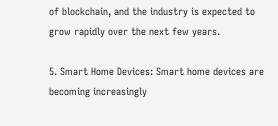of blockchain, and the industry is expected to grow rapidly over the next few years.

5. Smart Home Devices: Smart home devices are becoming increasingly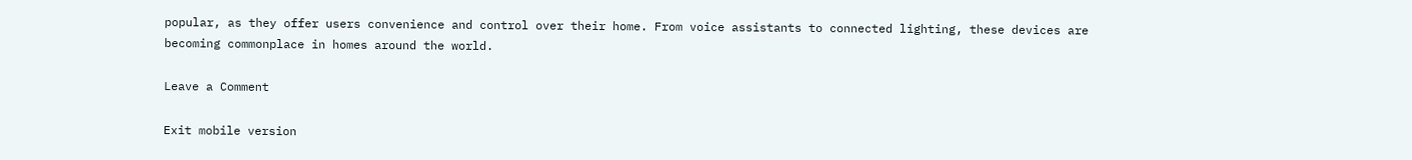popular, as they offer users convenience and control over their home. From voice assistants to connected lighting, these devices are becoming commonplace in homes around the world.

Leave a Comment

Exit mobile version